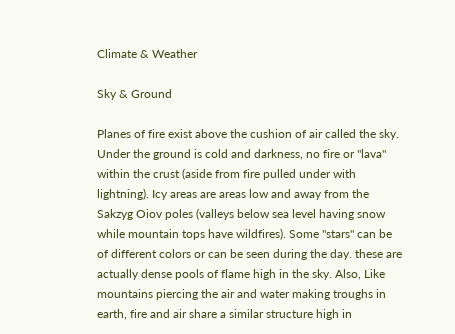Climate & Weather

Sky & Ground

Planes of fire exist above the cushion of air called the sky. Under the ground is cold and darkness, no fire or "lava" within the crust (aside from fire pulled under with lightning). Icy areas are areas low and away from the Sakzyg Oiov poles (valleys below sea level having snow while mountain tops have wildfires). Some "stars" can be of different colors or can be seen during the day. these are actually dense pools of flame high in the sky. Also, Like mountains piercing the air and water making troughs in earth, fire and air share a similar structure high in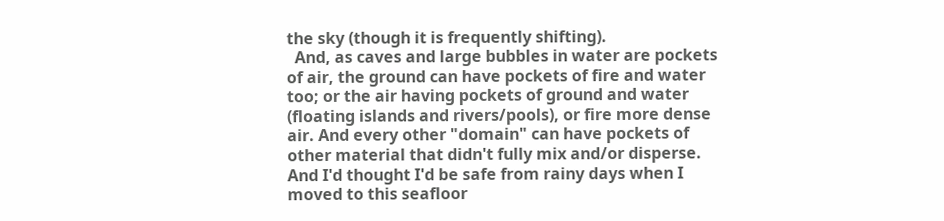the sky (though it is frequently shifting).
  And, as caves and large bubbles in water are pockets of air, the ground can have pockets of fire and water too; or the air having pockets of ground and water (floating islands and rivers/pools), or fire more dense air. And every other "domain" can have pockets of other material that didn't fully mix and/or disperse.
And I'd thought I'd be safe from rainy days when I moved to this seafloor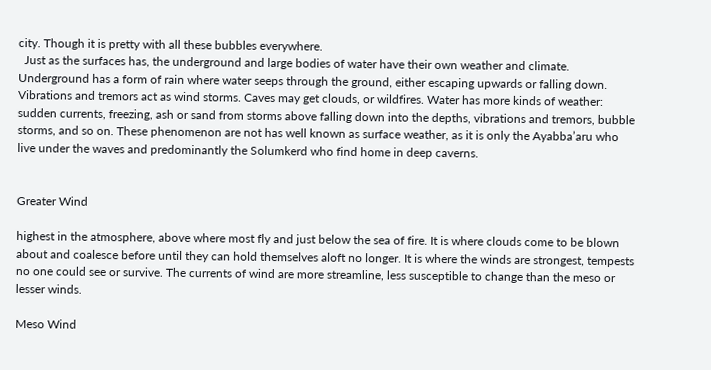city. Though it is pretty with all these bubbles everywhere.
  Just as the surfaces has, the underground and large bodies of water have their own weather and climate. Underground has a form of rain where water seeps through the ground, either escaping upwards or falling down. Vibrations and tremors act as wind storms. Caves may get clouds, or wildfires. Water has more kinds of weather: sudden currents, freezing, ash or sand from storms above falling down into the depths, vibrations and tremors, bubble storms, and so on. These phenomenon are not has well known as surface weather, as it is only the Ayabba’aru who live under the waves and predominantly the Solumkerd who find home in deep caverns.


Greater Wind

highest in the atmosphere, above where most fly and just below the sea of fire. It is where clouds come to be blown about and coalesce before until they can hold themselves aloft no longer. It is where the winds are strongest, tempests no one could see or survive. The currents of wind are more streamline, less susceptible to change than the meso or lesser winds.

Meso Wind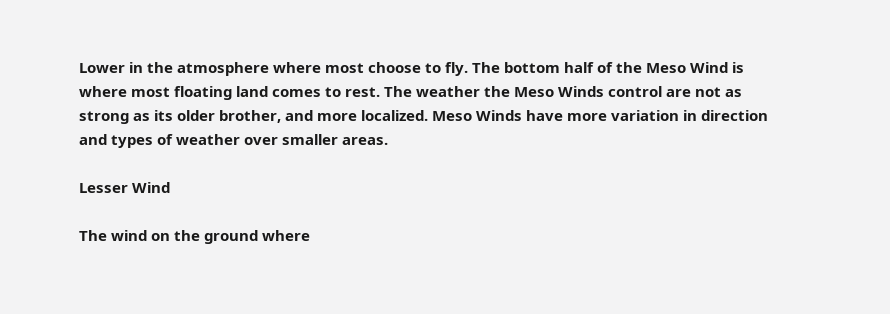Lower in the atmosphere where most choose to fly. The bottom half of the Meso Wind is where most floating land comes to rest. The weather the Meso Winds control are not as strong as its older brother, and more localized. Meso Winds have more variation in direction and types of weather over smaller areas.

Lesser Wind

The wind on the ground where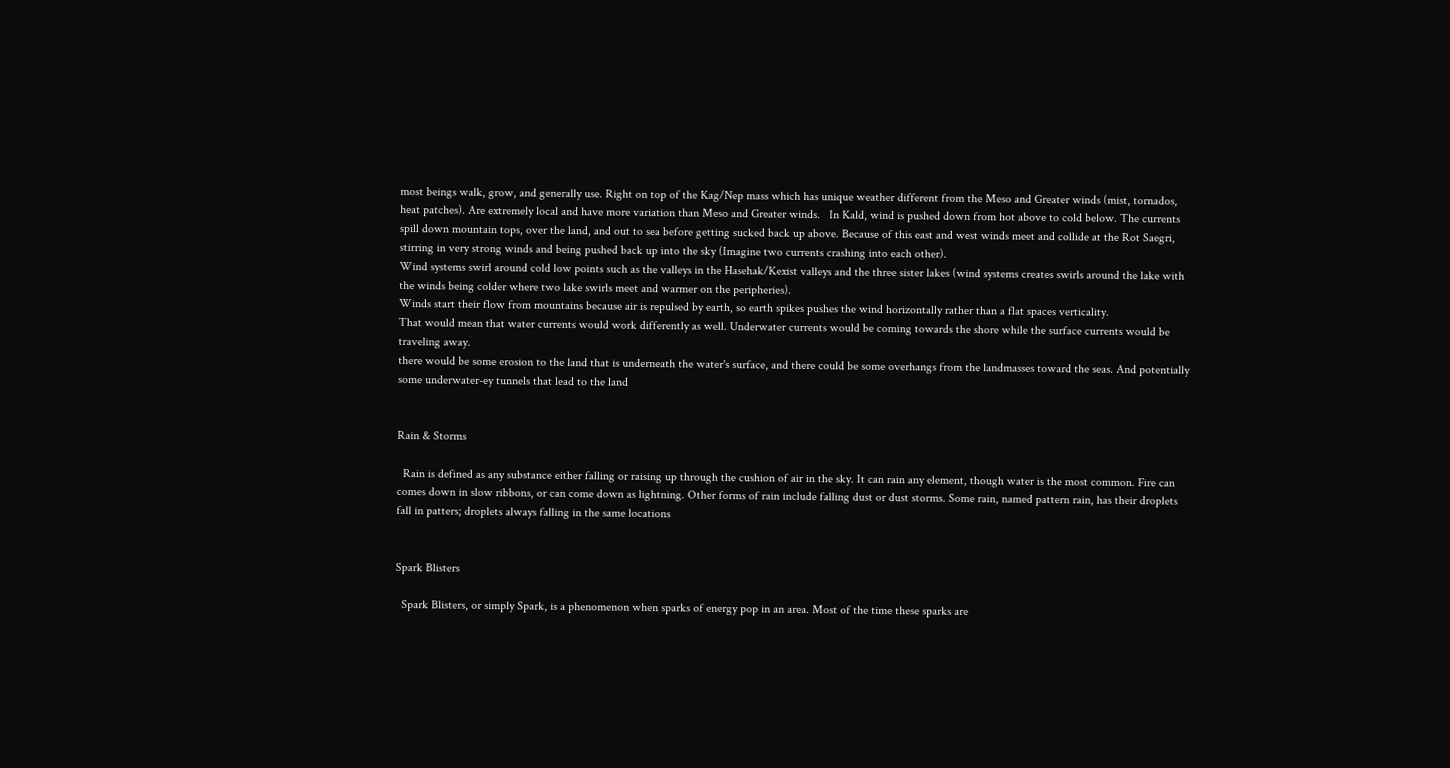most beings walk, grow, and generally use. Right on top of the Kag/Nep mass which has unique weather different from the Meso and Greater winds (mist, tornados, heat patches). Are extremely local and have more variation than Meso and Greater winds.   In Kald, wind is pushed down from hot above to cold below. The currents spill down mountain tops, over the land, and out to sea before getting sucked back up above. Because of this east and west winds meet and collide at the Rot Saegri, stirring in very strong winds and being pushed back up into the sky (Imagine two currents crashing into each other).
Wind systems swirl around cold low points such as the valleys in the Hasehak/Kexist valleys and the three sister lakes (wind systems creates swirls around the lake with the winds being colder where two lake swirls meet and warmer on the peripheries).
Winds start their flow from mountains because air is repulsed by earth, so earth spikes pushes the wind horizontally rather than a flat spaces verticality.
That would mean that water currents would work differently as well. Underwater currents would be coming towards the shore while the surface currents would be traveling away.
there would be some erosion to the land that is underneath the water's surface, and there could be some overhangs from the landmasses toward the seas. And potentially some underwater-ey tunnels that lead to the land


Rain & Storms

  Rain is defined as any substance either falling or raising up through the cushion of air in the sky. It can rain any element, though water is the most common. Fire can comes down in slow ribbons, or can come down as lightning. Other forms of rain include falling dust or dust storms. Some rain, named pattern rain, has their droplets fall in patters; droplets always falling in the same locations


Spark Blisters

  Spark Blisters, or simply Spark, is a phenomenon when sparks of energy pop in an area. Most of the time these sparks are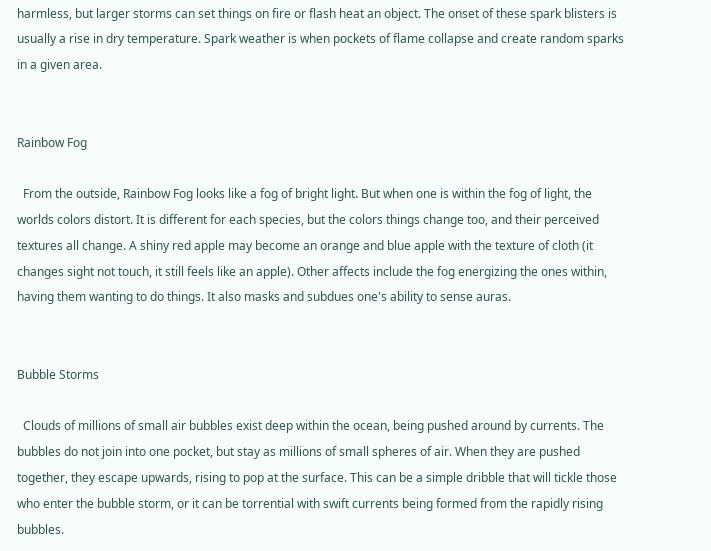harmless, but larger storms can set things on fire or flash heat an object. The onset of these spark blisters is usually a rise in dry temperature. Spark weather is when pockets of flame collapse and create random sparks in a given area.


Rainbow Fog

  From the outside, Rainbow Fog looks like a fog of bright light. But when one is within the fog of light, the worlds colors distort. It is different for each species, but the colors things change too, and their perceived textures all change. A shiny red apple may become an orange and blue apple with the texture of cloth (it changes sight not touch, it still feels like an apple). Other affects include the fog energizing the ones within, having them wanting to do things. It also masks and subdues one's ability to sense auras.


Bubble Storms

  Clouds of millions of small air bubbles exist deep within the ocean, being pushed around by currents. The bubbles do not join into one pocket, but stay as millions of small spheres of air. When they are pushed together, they escape upwards, rising to pop at the surface. This can be a simple dribble that will tickle those who enter the bubble storm, or it can be torrential with swift currents being formed from the rapidly rising bubbles.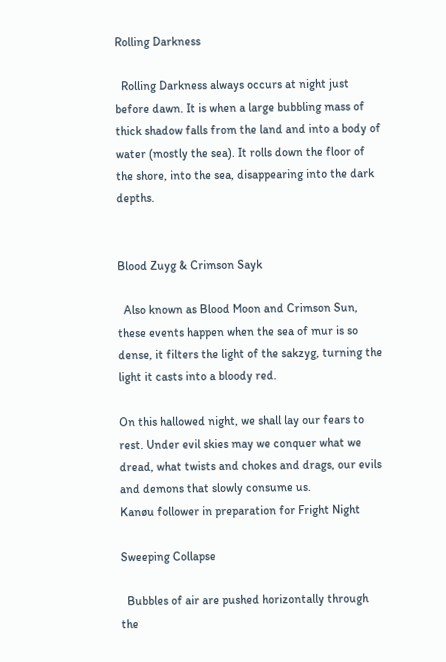Rolling Darkness

  Rolling Darkness always occurs at night just before dawn. It is when a large bubbling mass of thick shadow falls from the land and into a body of water (mostly the sea). It rolls down the floor of the shore, into the sea, disappearing into the dark depths.


Blood Zuyg & Crimson Sayk

  Also known as Blood Moon and Crimson Sun, these events happen when the sea of mur is so dense, it filters the light of the sakzyg, turning the light it casts into a bloody red.

On this hallowed night, we shall lay our fears to rest. Under evil skies may we conquer what we dread, what twists and chokes and drags, our evils and demons that slowly consume us.
Kanøu follower in preparation for Fright Night

Sweeping Collapse

  Bubbles of air are pushed horizontally through the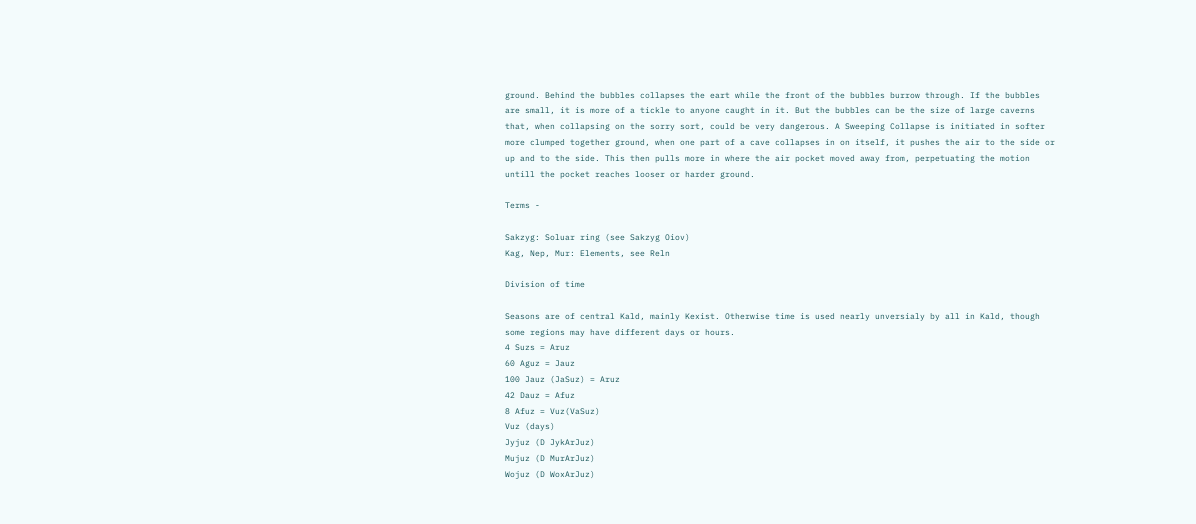ground. Behind the bubbles collapses the eart while the front of the bubbles burrow through. If the bubbles are small, it is more of a tickle to anyone caught in it. But the bubbles can be the size of large caverns that, when collapsing on the sorry sort, could be very dangerous. A Sweeping Collapse is initiated in softer more clumped together ground, when one part of a cave collapses in on itself, it pushes the air to the side or up and to the side. This then pulls more in where the air pocket moved away from, perpetuating the motion untill the pocket reaches looser or harder ground.

Terms -

Sakzyg: Soluar ring (see Sakzyg Oiov)
Kag, Nep, Mur: Elements, see Reln

Division of time

Seasons are of central Kald, mainly Kexist. Otherwise time is used nearly unversialy by all in Kald, though some regions may have different days or hours.
4 Suzs = Aruz
60 Aguz = Jauz
100 Jauz (JaSuz) = Aruz
42 Dauz = Afuz
8 Afuz = Vuz(VaSuz)
Vuz (days)
Jyjuz (D JykArJuz)
Mujuz (D MurArJuz)
Wojuz (D WoxArJuz)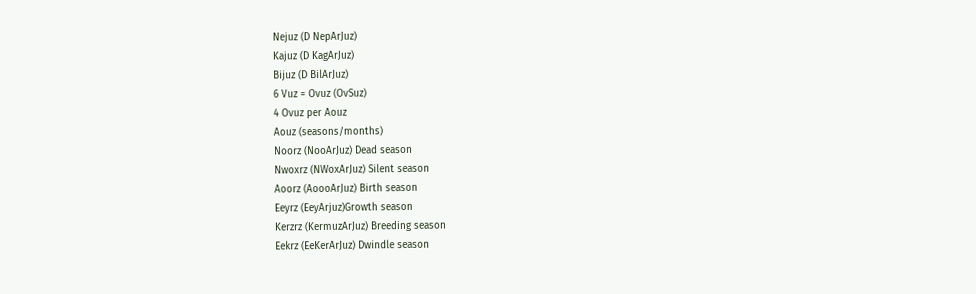Nejuz (D NepArJuz)
Kajuz (D KagArJuz)
Bijuz (D BilArJuz)
6 Vuz = Ovuz (OvSuz)
4 Ovuz per Aouz
Aouz (seasons/months)
Noorz (NooArJuz) Dead season
Nwoxrz (NWoxArJuz) Silent season
Aoorz (AoooArJuz) Birth season
Eeyrz (EeyArjuz)Growth season
Kerzrz (KermuzArJuz) Breeding season
Eekrz (EeKerArJuz) Dwindle season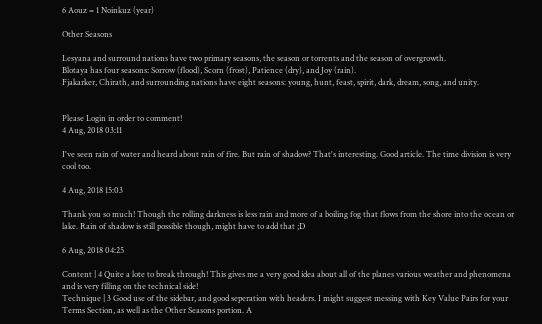6 Aouz = 1 Noinkuz (year)

Other Seasons

Lesyana and surround nations have two primary seasons, the season or torrents and the season of overgrowth.
Blotaya has four seasons: Sorrow (flood), Scorn (frost), Patience (dry), and Joy (rain).
Fjakarker, Chirath, and surrounding nations have eight seasons: young, hunt, feast, spirit, dark, dream, song, and unity.


Please Login in order to comment!
4 Aug, 2018 03:11

I've seen rain of water and heard about rain of fire. But rain of shadow? That's interesting. Good article. The time division is very cool too.

4 Aug, 2018 15:03

Thank you so much! Though the rolling darkness is less rain and more of a boiling fog that flows from the shore into the ocean or lake. Rain of shadow is still possible though, might have to add that ;D

6 Aug, 2018 04:25

Content | 4 Quite a lote to break through! This gives me a very good idea about all of the planes various weather and phenomena and is very filling on the technical side!
Technique | 3 Good use of the sidebar, and good seperation with headers. I might suggest messing with Key Value Pairs for your Terms Section, as well as the Other Seasons portion. A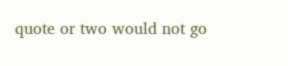quote or two would not go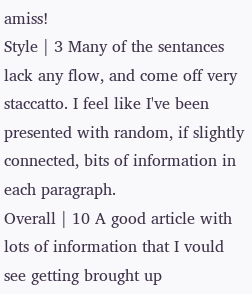amiss!
Style | 3 Many of the sentances lack any flow, and come off very staccatto. I feel like I've been presented with random, if slightly connected, bits of information in each paragraph.
Overall | 10 A good article with lots of information that I vould see getting brought up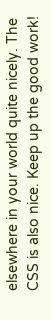elsewhere in your world quite nicely. The CSS is also nice. Keep up the good work!